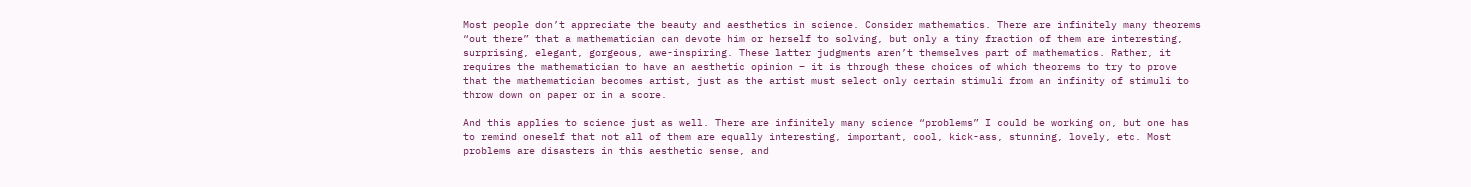Most people don’t appreciate the beauty and aesthetics in science. Consider mathematics. There are infinitely many theorems “out there” that a mathematician can devote him or herself to solving, but only a tiny fraction of them are interesting, surprising, elegant, gorgeous, awe-inspiring. These latter judgments aren’t themselves part of mathematics. Rather, it requires the mathematician to have an aesthetic opinion – it is through these choices of which theorems to try to prove that the mathematician becomes artist, just as the artist must select only certain stimuli from an infinity of stimuli to throw down on paper or in a score.

And this applies to science just as well. There are infinitely many science “problems” I could be working on, but one has to remind oneself that not all of them are equally interesting, important, cool, kick-ass, stunning, lovely, etc. Most problems are disasters in this aesthetic sense, and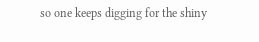so one keeps digging for the shiny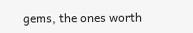gems, the ones worth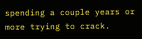spending a couple years or more trying to crack.